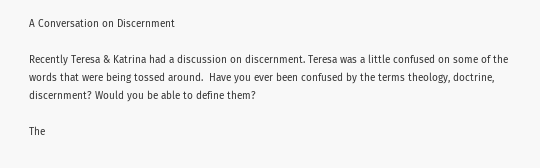A Conversation on Discernment

Recently Teresa & Katrina had a discussion on discernment. Teresa was a little confused on some of the words that were being tossed around.  Have you ever been confused by the terms theology, doctrine, discernment? Would you be able to define them?

The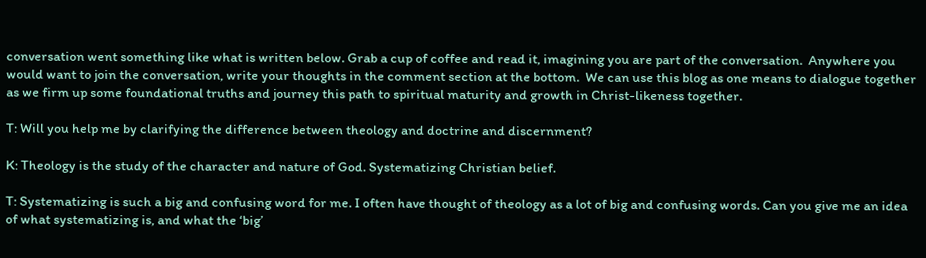conversation went something like what is written below. Grab a cup of coffee and read it, imagining you are part of the conversation.  Anywhere you would want to join the conversation, write your thoughts in the comment section at the bottom.  We can use this blog as one means to dialogue together as we firm up some foundational truths and journey this path to spiritual maturity and growth in Christ-likeness together.

T: Will you help me by clarifying the difference between theology and doctrine and discernment?

K: Theology is the study of the character and nature of God. Systematizing Christian belief.

T: Systematizing is such a big and confusing word for me. I often have thought of theology as a lot of big and confusing words. Can you give me an idea of what systematizing is, and what the ‘big’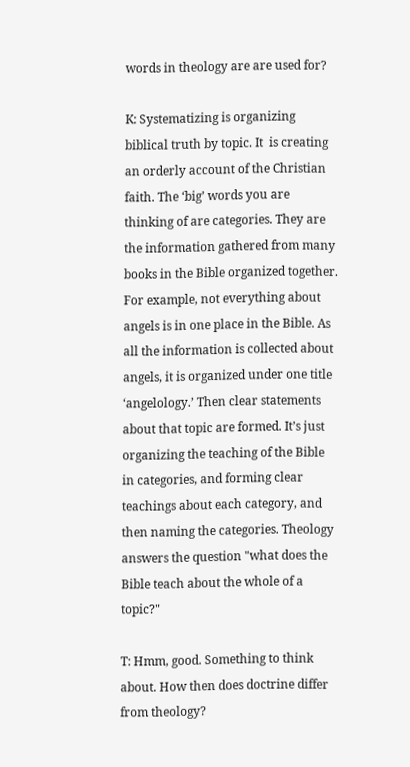words in theology are are used for?

K: Systematizing is organizing biblical truth by topic. It  is creating an orderly account of the Christian faith. The ‘big’ words you are thinking of are categories. They are the information gathered from many books in the Bible organized together. For example, not everything about angels is in one place in the Bible. As all the information is collected about angels, it is organized under one title ‘angelology.’ Then clear statements about that topic are formed. It’s just organizing the teaching of the Bible in categories, and forming clear teachings about each category, and then naming the categories. Theology answers the question "what does the Bible teach about the whole of a topic?"

T: Hmm, good. Something to think about. How then does doctrine differ from theology?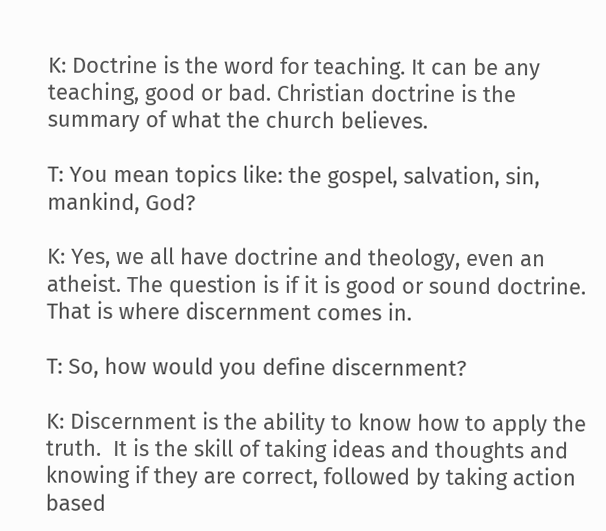K: Doctrine is the word for teaching. It can be any teaching, good or bad. Christian doctrine is the summary of what the church believes.

T: You mean topics like: the gospel, salvation, sin, mankind, God?

K: Yes, we all have doctrine and theology, even an atheist. The question is if it is good or sound doctrine. That is where discernment comes in.

T: So, how would you define discernment?

K: Discernment is the ability to know how to apply the truth.  It is the skill of taking ideas and thoughts and knowing if they are correct, followed by taking action based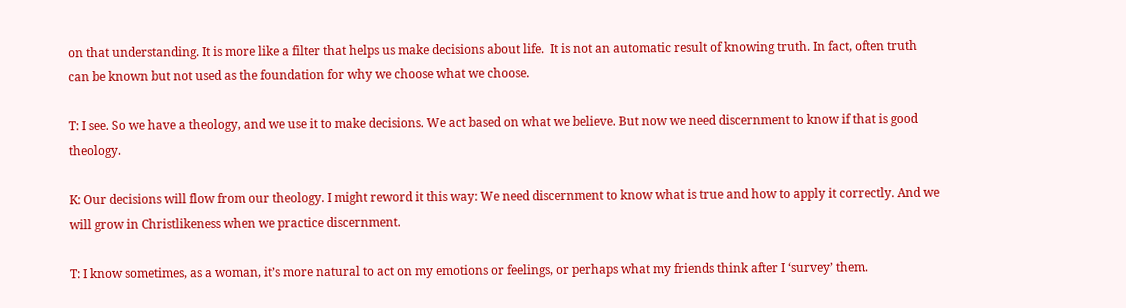on that understanding. It is more like a filter that helps us make decisions about life.  It is not an automatic result of knowing truth. In fact, often truth can be known but not used as the foundation for why we choose what we choose.

T: I see. So we have a theology, and we use it to make decisions. We act based on what we believe. But now we need discernment to know if that is good theology.

K: Our decisions will flow from our theology. I might reword it this way: We need discernment to know what is true and how to apply it correctly. And we will grow in Christlikeness when we practice discernment.

T: I know sometimes, as a woman, it’s more natural to act on my emotions or feelings, or perhaps what my friends think after I ‘survey’ them.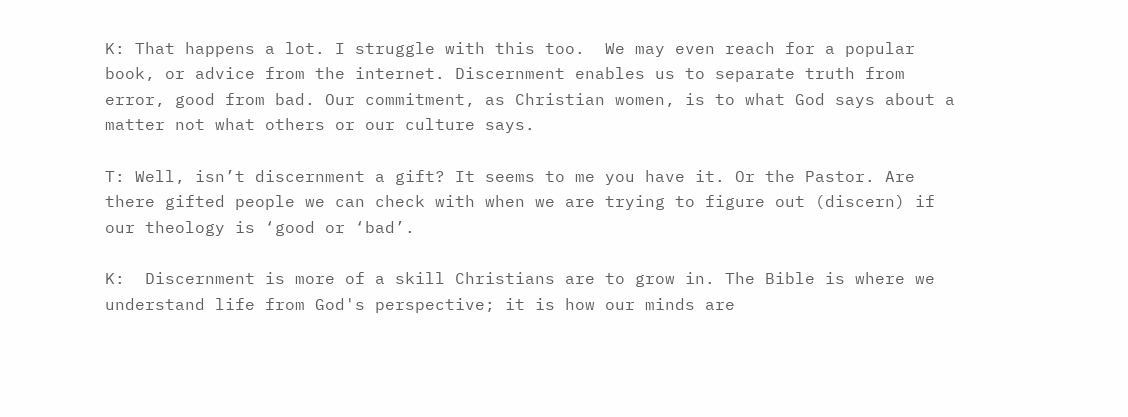K: That happens a lot. I struggle with this too.  We may even reach for a popular book, or advice from the internet. Discernment enables us to separate truth from error, good from bad. Our commitment, as Christian women, is to what God says about a matter not what others or our culture says.

T: Well, isn’t discernment a gift? It seems to me you have it. Or the Pastor. Are there gifted people we can check with when we are trying to figure out (discern) if our theology is ‘good or ‘bad’.

K:  Discernment is more of a skill Christians are to grow in. The Bible is where we understand life from God's perspective; it is how our minds are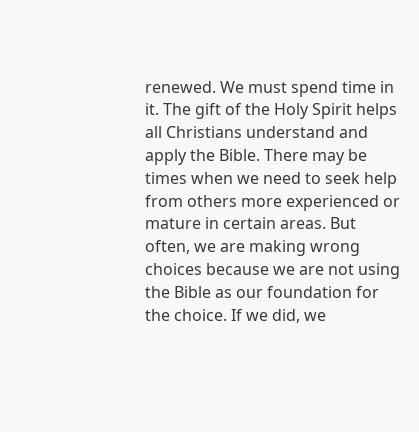renewed. We must spend time in it. The gift of the Holy Spirit helps all Christians understand and apply the Bible. There may be times when we need to seek help from others more experienced or mature in certain areas. But often, we are making wrong choices because we are not using the Bible as our foundation for the choice. If we did, we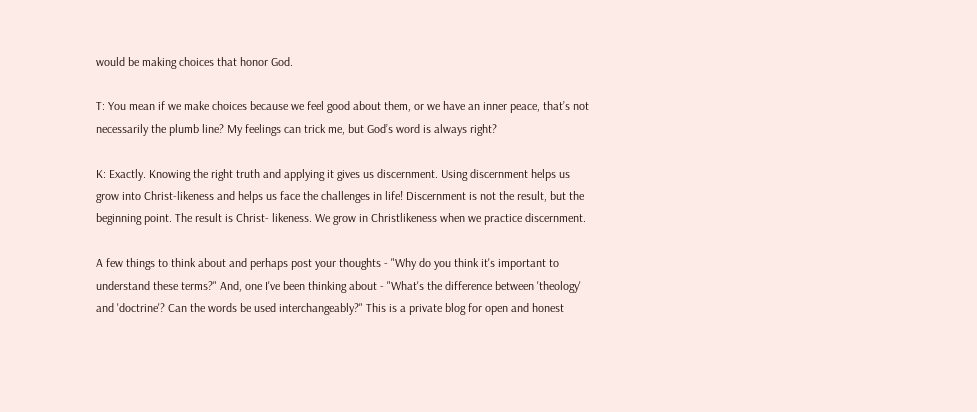would be making choices that honor God.

T: You mean if we make choices because we feel good about them, or we have an inner peace, that’s not necessarily the plumb line? My feelings can trick me, but God’s word is always right?

K: Exactly. Knowing the right truth and applying it gives us discernment. Using discernment helps us grow into Christ-likeness and helps us face the challenges in life! Discernment is not the result, but the beginning point. The result is Christ- likeness. We grow in Christlikeness when we practice discernment.

A few things to think about and perhaps post your thoughts - "Why do you think it's important to understand these terms?" And, one I've been thinking about - "What's the difference between 'theology' and 'doctrine'? Can the words be used interchangeably?" This is a private blog for open and honest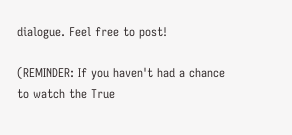dialogue. Feel free to post!

(REMINDER: If you haven't had a chance to watch the True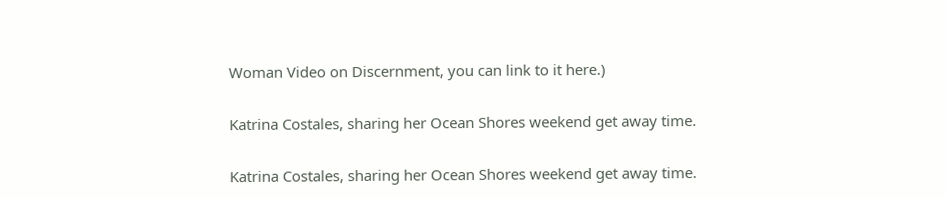Woman Video on Discernment, you can link to it here.)

Katrina Costales, sharing her Ocean Shores weekend get away time.

Katrina Costales, sharing her Ocean Shores weekend get away time.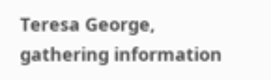Teresa George, gathering information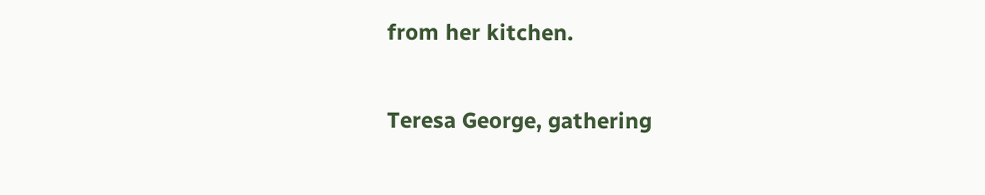from her kitchen.

Teresa George, gathering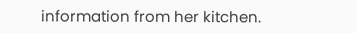information from her kitchen.